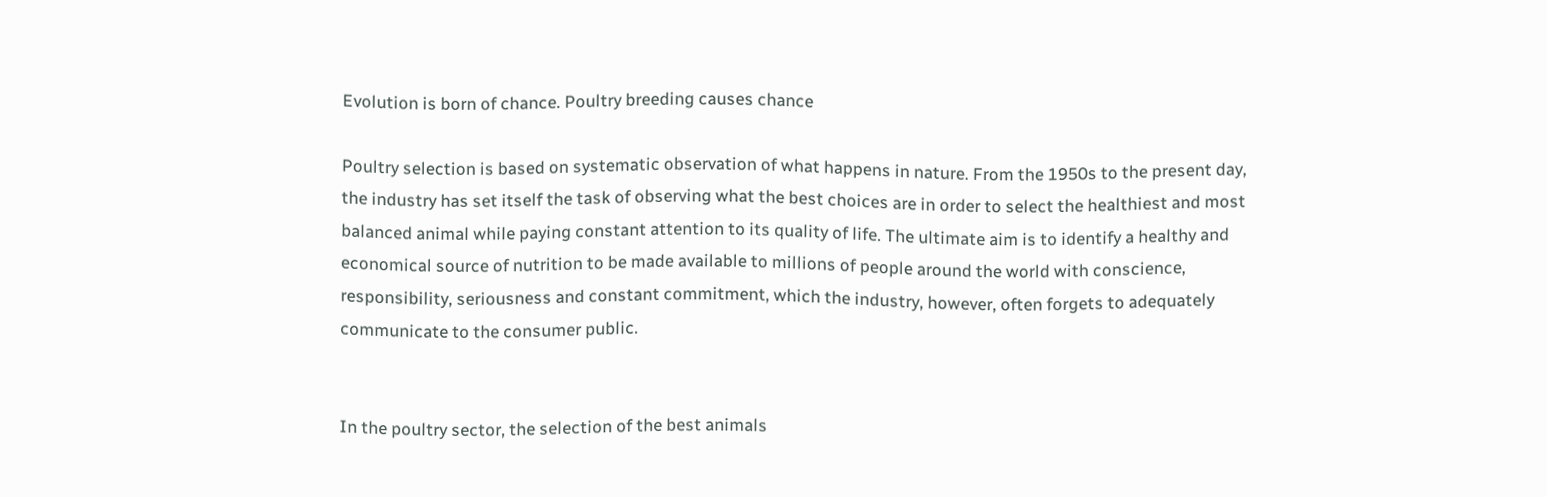Evolution is born of chance. Poultry breeding causes chance

Poultry selection is based on systematic observation of what happens in nature. From the 1950s to the present day, the industry has set itself the task of observing what the best choices are in order to select the healthiest and most balanced animal while paying constant attention to its quality of life. The ultimate aim is to identify a healthy and economical source of nutrition to be made available to millions of people around the world with conscience, responsibility, seriousness and constant commitment, which the industry, however, often forgets to adequately communicate to the consumer public.


In the poultry sector, the selection of the best animals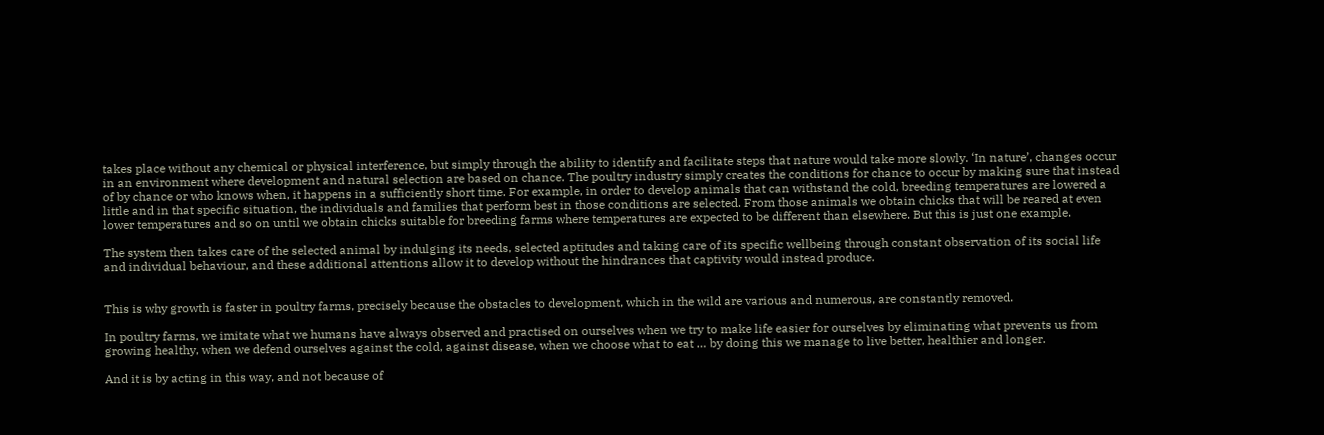takes place without any chemical or physical interference, but simply through the ability to identify and facilitate steps that nature would take more slowly. ‘In nature’, changes occur in an environment where development and natural selection are based on chance. The poultry industry simply creates the conditions for chance to occur by making sure that instead of by chance or who knows when, it happens in a sufficiently short time. For example, in order to develop animals that can withstand the cold, breeding temperatures are lowered a little and in that specific situation, the individuals and families that perform best in those conditions are selected. From those animals we obtain chicks that will be reared at even lower temperatures and so on until we obtain chicks suitable for breeding farms where temperatures are expected to be different than elsewhere. But this is just one example.

The system then takes care of the selected animal by indulging its needs, selected aptitudes and taking care of its specific wellbeing through constant observation of its social life and individual behaviour, and these additional attentions allow it to develop without the hindrances that captivity would instead produce.


This is why growth is faster in poultry farms, precisely because the obstacles to development, which in the wild are various and numerous, are constantly removed.

In poultry farms, we imitate what we humans have always observed and practised on ourselves when we try to make life easier for ourselves by eliminating what prevents us from growing healthy, when we defend ourselves against the cold, against disease, when we choose what to eat … by doing this we manage to live better, healthier and longer.

And it is by acting in this way, and not because of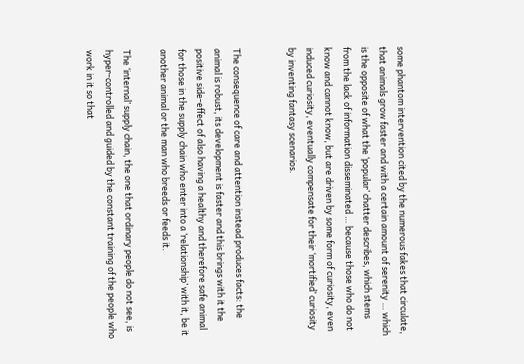some phantom intervention cited by the numerous fakes that circulate, that animals grow faster and with a certain amount of serenity … which is the opposite of what the ‘popular’ chatter describes, which stems from the lack of information disseminated … because those who do not know and cannot know, but are driven by some form of curiosity, even induced curiosity, eventually compensate for their ‘mortified’ curiosity by inventing fantasy scenarios.


The consequence of care and attention instead produces facts: the animal is robust, its development is faster and this brings with it the positive side-effect of also having a healthy and therefore safe animal for those in the supply chain who enter into a ‘relationship’ with it, be it another animal or the man who breeds or feeds it.

The ‘internal’ supply chain, the one that ordinary people do not see, is hyper-controlled and guided by the constant training of the people who work in it so that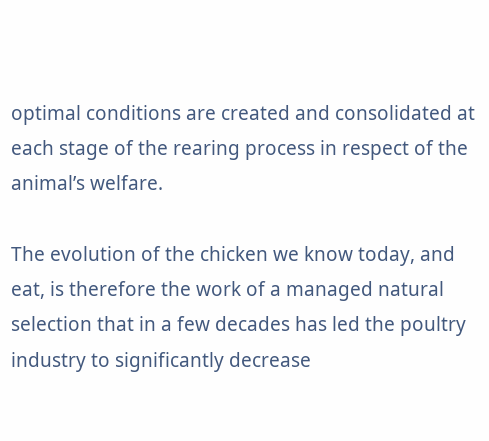optimal conditions are created and consolidated at each stage of the rearing process in respect of the animal’s welfare.

The evolution of the chicken we know today, and eat, is therefore the work of a managed natural selection that in a few decades has led the poultry industry to significantly decrease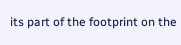its part of the footprint on the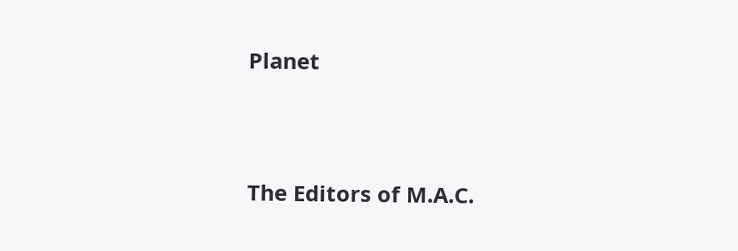Planet




The Editors of M.A.C.